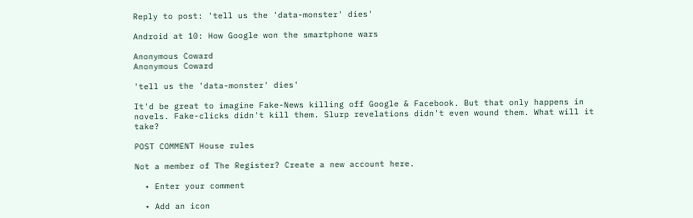Reply to post: 'tell us the 'data-monster' dies'

Android at 10: How Google won the smartphone wars

Anonymous Coward
Anonymous Coward

'tell us the 'data-monster' dies'

It'd be great to imagine Fake-News killing off Google & Facebook. But that only happens in novels. Fake-clicks didn't kill them. Slurp revelations didn't even wound them. What will it take?

POST COMMENT House rules

Not a member of The Register? Create a new account here.

  • Enter your comment

  • Add an icon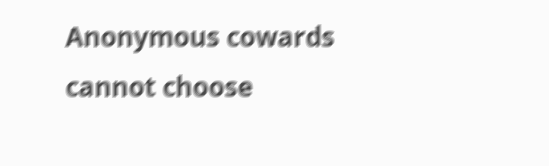Anonymous cowards cannot choose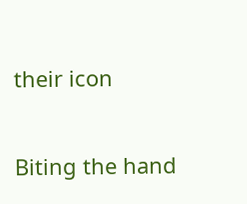their icon

Biting the hand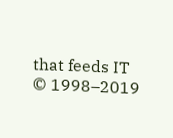that feeds IT © 1998–2019